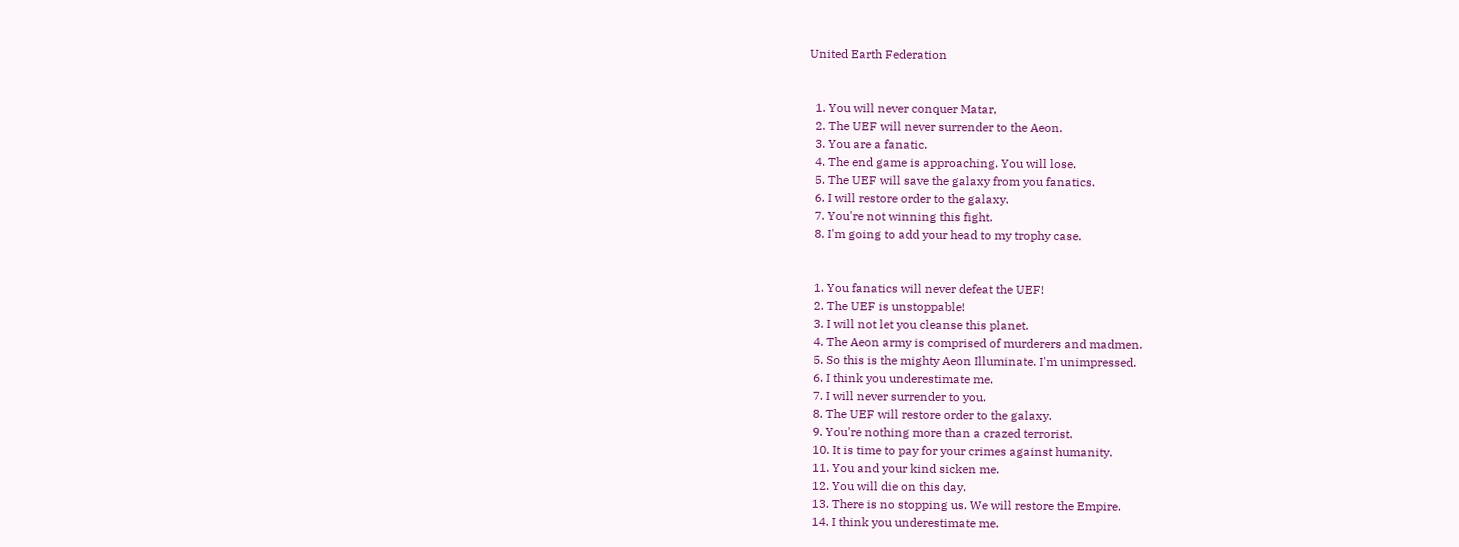United Earth Federation


  1. You will never conquer Matar,
  2. The UEF will never surrender to the Aeon.
  3. You are a fanatic.
  4. The end game is approaching. You will lose.
  5. The UEF will save the galaxy from you fanatics.
  6. I will restore order to the galaxy.
  7. You're not winning this fight.
  8. I'm going to add your head to my trophy case.


  1. You fanatics will never defeat the UEF!
  2. The UEF is unstoppable!
  3. I will not let you cleanse this planet.
  4. The Aeon army is comprised of murderers and madmen.
  5. So this is the mighty Aeon Illuminate. I'm unimpressed.
  6. I think you underestimate me.
  7. I will never surrender to you.
  8. The UEF will restore order to the galaxy.
  9. You're nothing more than a crazed terrorist.
  10. It is time to pay for your crimes against humanity.
  11. You and your kind sicken me.
  12. You will die on this day.
  13. There is no stopping us. We will restore the Empire.
  14. I think you underestimate me.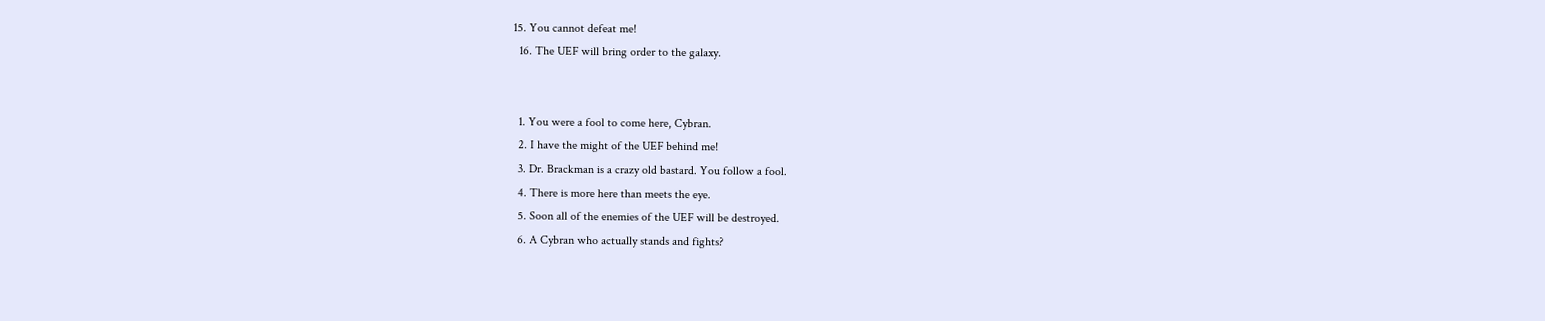15. You cannot defeat me!
  16. The UEF will bring order to the galaxy.


  1. You were a fool to come here, Cybran.
  2. I have the might of the UEF behind me!
  3. Dr. Brackman is a crazy old bastard. You follow a fool.
  4. There is more here than meets the eye.
  5. Soon all of the enemies of the UEF will be destroyed.
  6. A Cybran who actually stands and fights?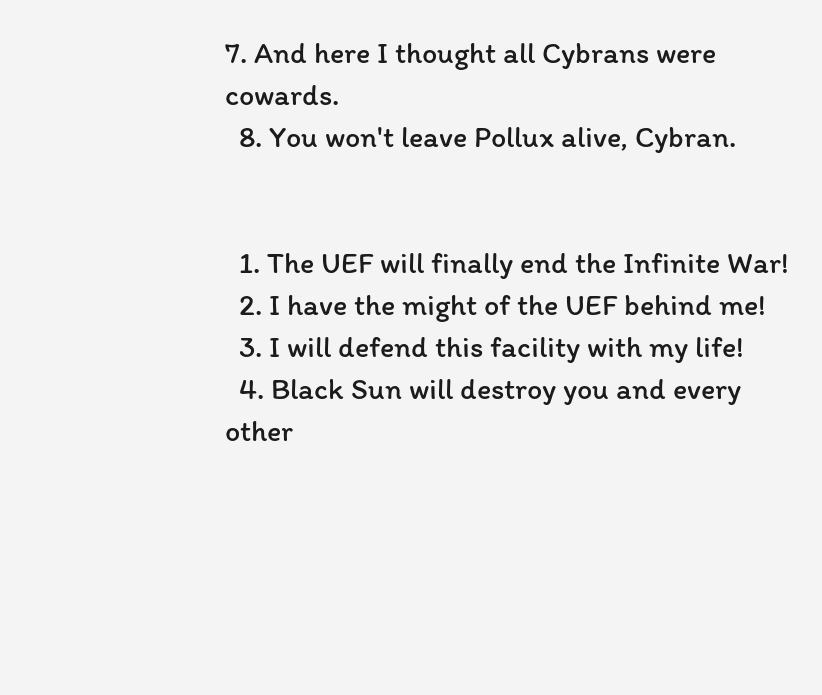7. And here I thought all Cybrans were cowards.
  8. You won't leave Pollux alive, Cybran.


  1. The UEF will finally end the Infinite War!
  2. I have the might of the UEF behind me!
  3. I will defend this facility with my life!
  4. Black Sun will destroy you and every other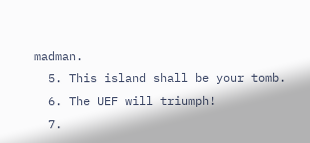madman.
  5. This island shall be your tomb.
  6. The UEF will triumph!
  7.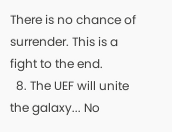There is no chance of surrender. This is a fight to the end.
  8. The UEF will unite the galaxy... No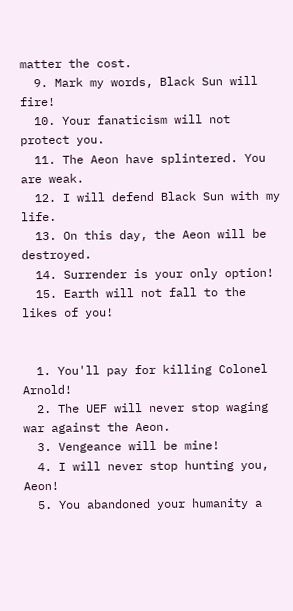matter the cost.
  9. Mark my words, Black Sun will fire!
  10. Your fanaticism will not protect you.
  11. The Aeon have splintered. You are weak.
  12. I will defend Black Sun with my life.
  13. On this day, the Aeon will be destroyed.
  14. Surrender is your only option!
  15. Earth will not fall to the likes of you!


  1. You'll pay for killing Colonel Arnold!
  2. The UEF will never stop waging war against the Aeon.
  3. Vengeance will be mine!
  4. I will never stop hunting you, Aeon!
  5. You abandoned your humanity a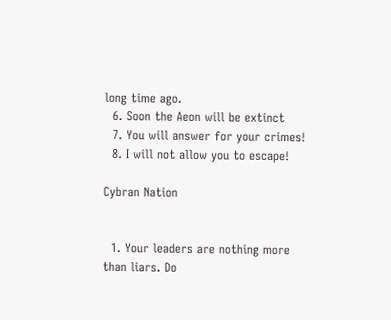long time ago.
  6. Soon the Aeon will be extinct
  7. You will answer for your crimes!
  8. I will not allow you to escape!

Cybran Nation


  1. Your leaders are nothing more than liars. Do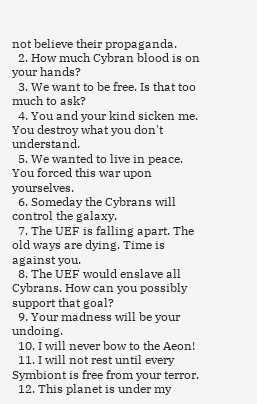not believe their propaganda.
  2. How much Cybran blood is on your hands?
  3. We want to be free. Is that too much to ask?
  4. You and your kind sicken me. You destroy what you don't understand.
  5. We wanted to live in peace. You forced this war upon yourselves.
  6. Someday the Cybrans will control the galaxy.
  7. The UEF is falling apart. The old ways are dying. Time is against you.
  8. The UEF would enslave all Cybrans. How can you possibly support that goal?
  9. Your madness will be your undoing.
  10. I will never bow to the Aeon!
  11. I will not rest until every Symbiont is free from your terror.
  12. This planet is under my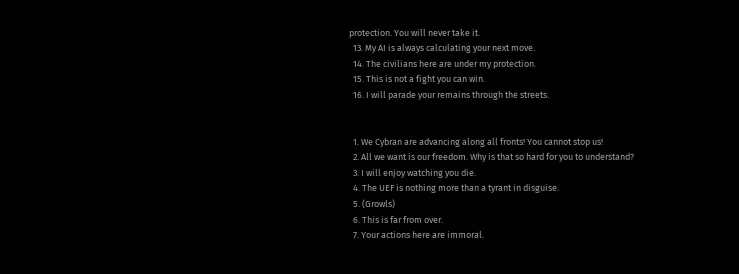protection. You will never take it.
  13. My AI is always calculating your next move.
  14. The civilians here are under my protection.
  15. This is not a fight you can win.
  16. I will parade your remains through the streets.


  1. We Cybran are advancing along all fronts! You cannot stop us!
  2. All we want is our freedom. Why is that so hard for you to understand?
  3. I will enjoy watching you die.
  4. The UEF is nothing more than a tyrant in disguise.
  5. (Growls)
  6. This is far from over.
  7. Your actions here are immoral.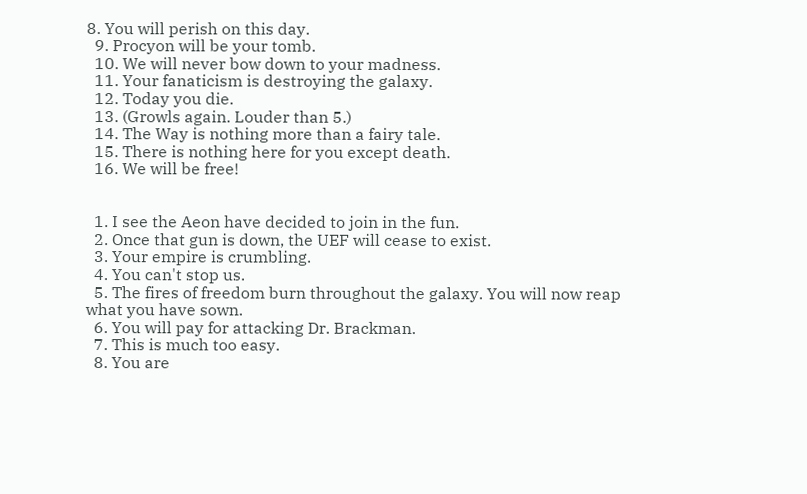8. You will perish on this day.
  9. Procyon will be your tomb.
  10. We will never bow down to your madness.
  11. Your fanaticism is destroying the galaxy.
  12. Today you die.
  13. (Growls again. Louder than 5.)
  14. The Way is nothing more than a fairy tale.
  15. There is nothing here for you except death.
  16. We will be free!


  1. I see the Aeon have decided to join in the fun.
  2. Once that gun is down, the UEF will cease to exist.
  3. Your empire is crumbling.
  4. You can't stop us.
  5. The fires of freedom burn throughout the galaxy. You will now reap what you have sown.
  6. You will pay for attacking Dr. Brackman.
  7. This is much too easy.
  8. You are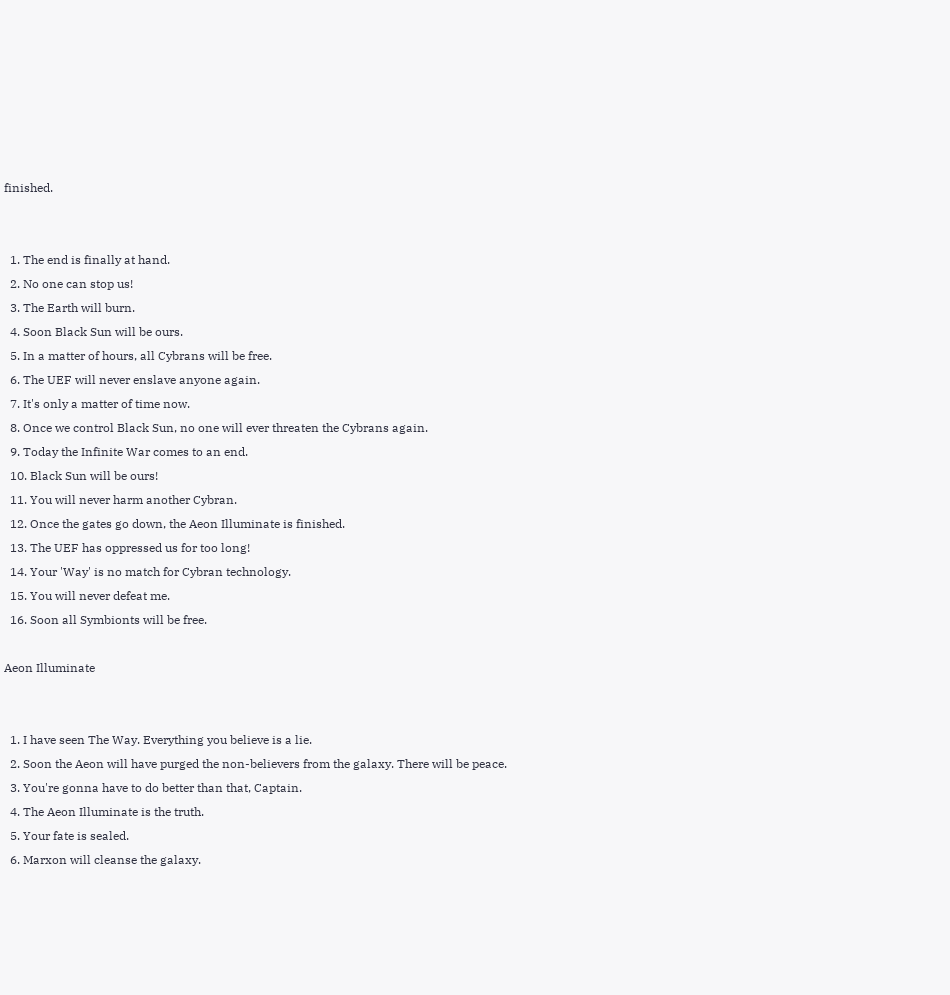finished.


  1. The end is finally at hand.
  2. No one can stop us!
  3. The Earth will burn.
  4. Soon Black Sun will be ours.
  5. In a matter of hours, all Cybrans will be free.
  6. The UEF will never enslave anyone again.
  7. It's only a matter of time now.
  8. Once we control Black Sun, no one will ever threaten the Cybrans again.
  9. Today the Infinite War comes to an end.
  10. Black Sun will be ours!
  11. You will never harm another Cybran.
  12. Once the gates go down, the Aeon Illuminate is finished.
  13. The UEF has oppressed us for too long!
  14. Your 'Way' is no match for Cybran technology.
  15. You will never defeat me.
  16. Soon all Symbionts will be free.

Aeon Illuminate


  1. I have seen The Way. Everything you believe is a lie.
  2. Soon the Aeon will have purged the non-believers from the galaxy. There will be peace.
  3. You're gonna have to do better than that, Captain.
  4. The Aeon Illuminate is the truth.
  5. Your fate is sealed.
  6. Marxon will cleanse the galaxy.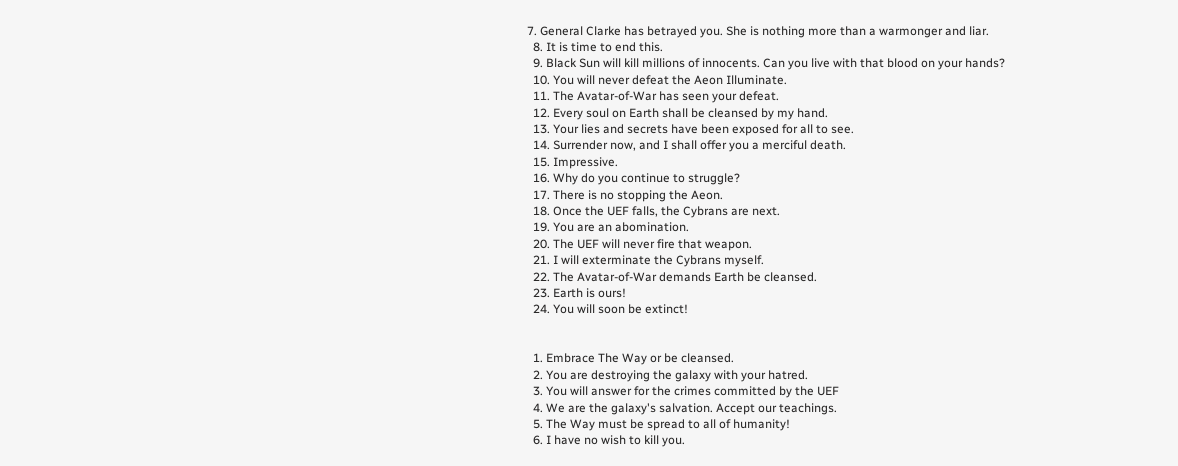7. General Clarke has betrayed you. She is nothing more than a warmonger and liar.
  8. It is time to end this.
  9. Black Sun will kill millions of innocents. Can you live with that blood on your hands?
  10. You will never defeat the Aeon Illuminate.
  11. The Avatar-of-War has seen your defeat.
  12. Every soul on Earth shall be cleansed by my hand.
  13. Your lies and secrets have been exposed for all to see.
  14. Surrender now, and I shall offer you a merciful death.
  15. Impressive.
  16. Why do you continue to struggle?
  17. There is no stopping the Aeon.
  18. Once the UEF falls, the Cybrans are next.
  19. You are an abomination.
  20. The UEF will never fire that weapon.
  21. I will exterminate the Cybrans myself.
  22. The Avatar-of-War demands Earth be cleansed.
  23. Earth is ours!
  24. You will soon be extinct!


  1. Embrace The Way or be cleansed.
  2. You are destroying the galaxy with your hatred.
  3. You will answer for the crimes committed by the UEF
  4. We are the galaxy's salvation. Accept our teachings.
  5. The Way must be spread to all of humanity!
  6. I have no wish to kill you.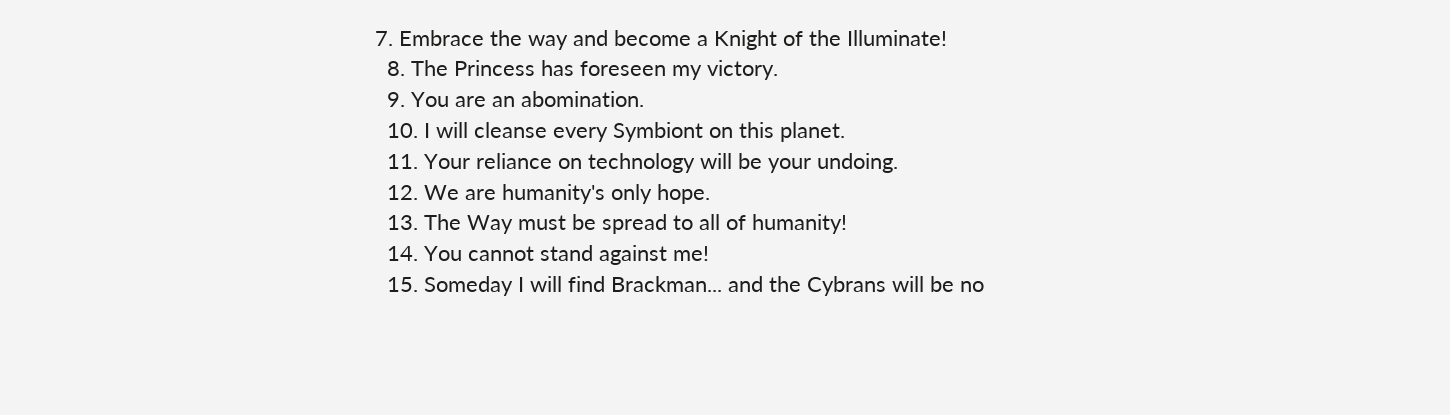7. Embrace the way and become a Knight of the Illuminate!
  8. The Princess has foreseen my victory.
  9. You are an abomination.
  10. I will cleanse every Symbiont on this planet.
  11. Your reliance on technology will be your undoing.
  12. We are humanity's only hope.
  13. The Way must be spread to all of humanity!
  14. You cannot stand against me!
  15. Someday I will find Brackman... and the Cybrans will be no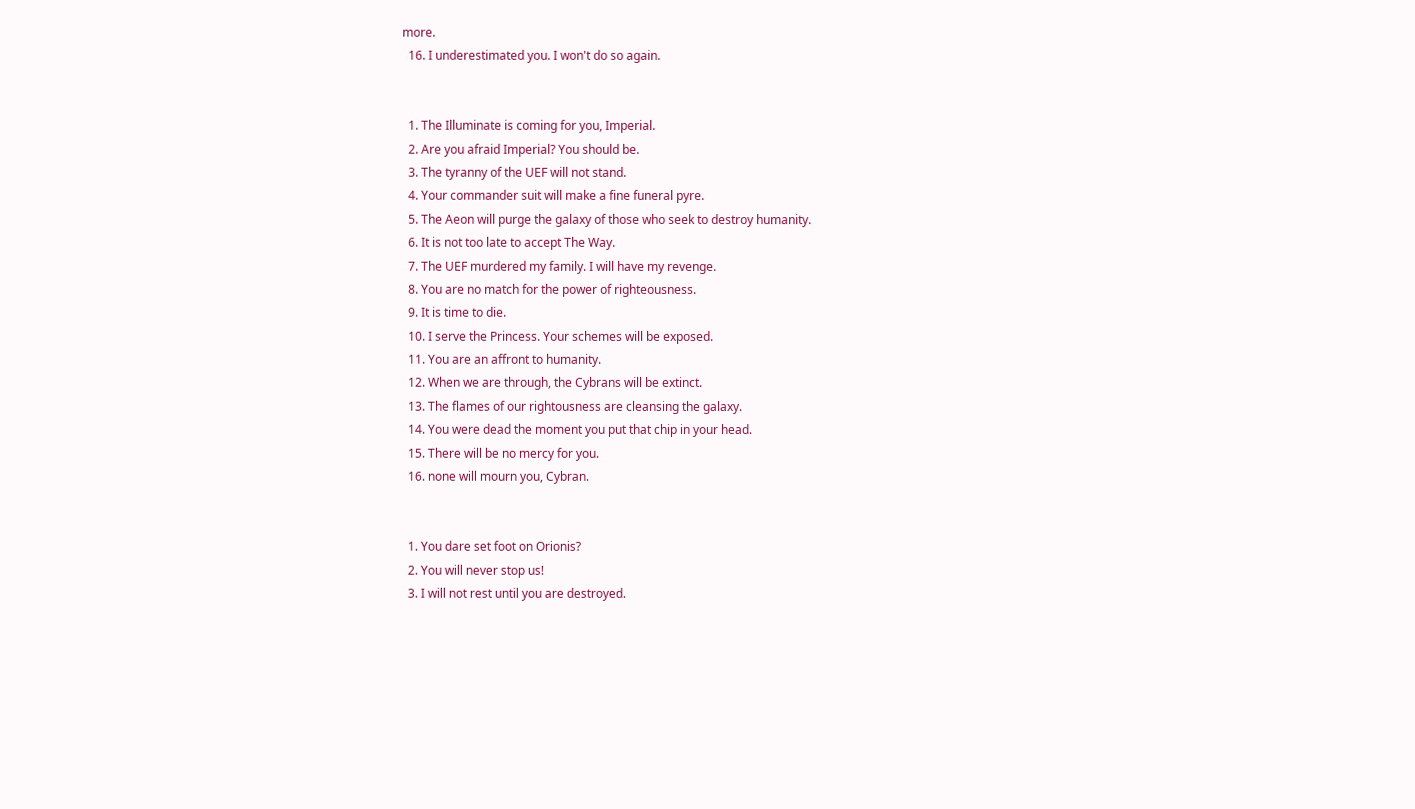more.
  16. I underestimated you. I won't do so again.


  1. The Illuminate is coming for you, Imperial.
  2. Are you afraid Imperial? You should be.
  3. The tyranny of the UEF will not stand.
  4. Your commander suit will make a fine funeral pyre.
  5. The Aeon will purge the galaxy of those who seek to destroy humanity.
  6. It is not too late to accept The Way.
  7. The UEF murdered my family. I will have my revenge.
  8. You are no match for the power of righteousness.
  9. It is time to die.
  10. I serve the Princess. Your schemes will be exposed.
  11. You are an affront to humanity.
  12. When we are through, the Cybrans will be extinct.
  13. The flames of our rightousness are cleansing the galaxy.
  14. You were dead the moment you put that chip in your head.
  15. There will be no mercy for you.
  16. none will mourn you, Cybran.


  1. You dare set foot on Orionis?
  2. You will never stop us!
  3. I will not rest until you are destroyed.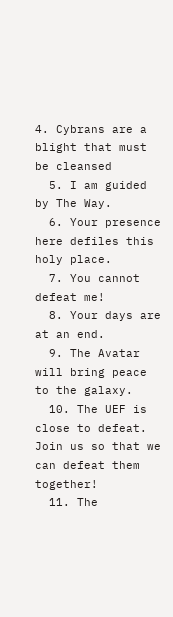4. Cybrans are a blight that must be cleansed
  5. I am guided by The Way.
  6. Your presence here defiles this holy place.
  7. You cannot defeat me!
  8. Your days are at an end.
  9. The Avatar will bring peace to the galaxy.
  10. The UEF is close to defeat. Join us so that we can defeat them together!
  11. The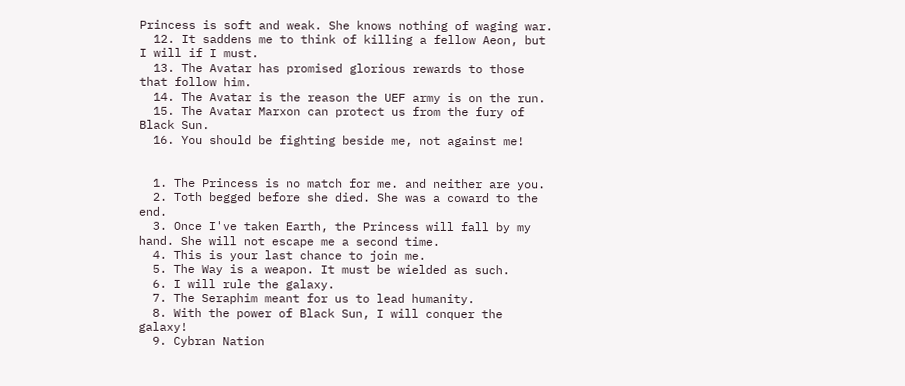Princess is soft and weak. She knows nothing of waging war.
  12. It saddens me to think of killing a fellow Aeon, but I will if I must.
  13. The Avatar has promised glorious rewards to those that follow him.
  14. The Avatar is the reason the UEF army is on the run.
  15. The Avatar Marxon can protect us from the fury of Black Sun.
  16. You should be fighting beside me, not against me!


  1. The Princess is no match for me. and neither are you.
  2. Toth begged before she died. She was a coward to the end.
  3. Once I've taken Earth, the Princess will fall by my hand. She will not escape me a second time.
  4. This is your last chance to join me.
  5. The Way is a weapon. It must be wielded as such.
  6. I will rule the galaxy.
  7. The Seraphim meant for us to lead humanity.
  8. With the power of Black Sun, I will conquer the galaxy!
  9. Cybran Nation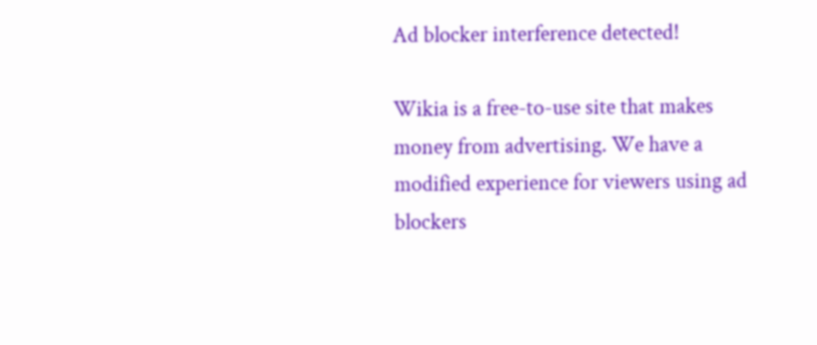Ad blocker interference detected!

Wikia is a free-to-use site that makes money from advertising. We have a modified experience for viewers using ad blockers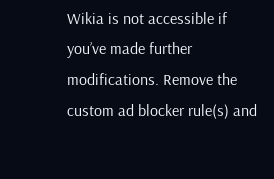Wikia is not accessible if you’ve made further modifications. Remove the custom ad blocker rule(s) and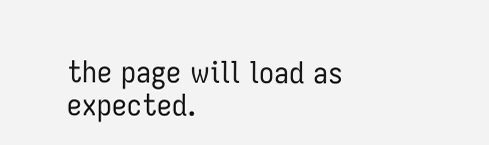the page will load as expected.